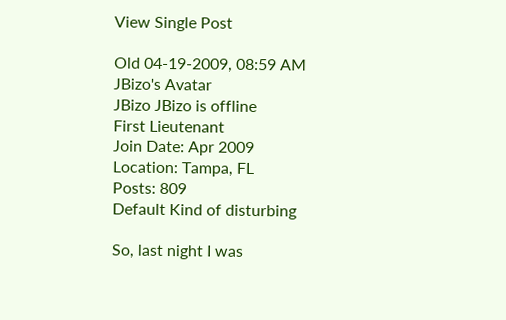View Single Post

Old 04-19-2009, 08:59 AM
JBizo's Avatar
JBizo JBizo is offline
First Lieutenant
Join Date: Apr 2009
Location: Tampa, FL
Posts: 809
Default Kind of disturbing

So, last night I was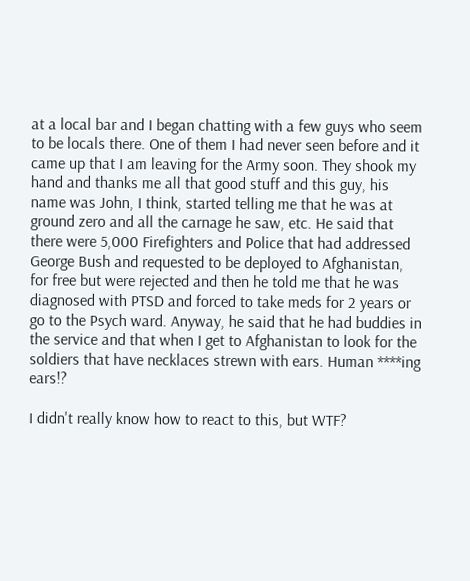at a local bar and I began chatting with a few guys who seem to be locals there. One of them I had never seen before and it came up that I am leaving for the Army soon. They shook my hand and thanks me all that good stuff and this guy, his name was John, I think, started telling me that he was at ground zero and all the carnage he saw, etc. He said that there were 5,000 Firefighters and Police that had addressed George Bush and requested to be deployed to Afghanistan, for free but were rejected and then he told me that he was diagnosed with PTSD and forced to take meds for 2 years or go to the Psych ward. Anyway, he said that he had buddies in the service and that when I get to Afghanistan to look for the soldiers that have necklaces strewn with ears. Human ****ing ears!?

I didn't really know how to react to this, but WTF?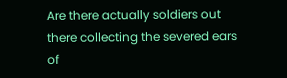Are there actually soldiers out there collecting the severed ears of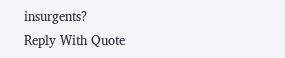insurgents?
Reply With Quote